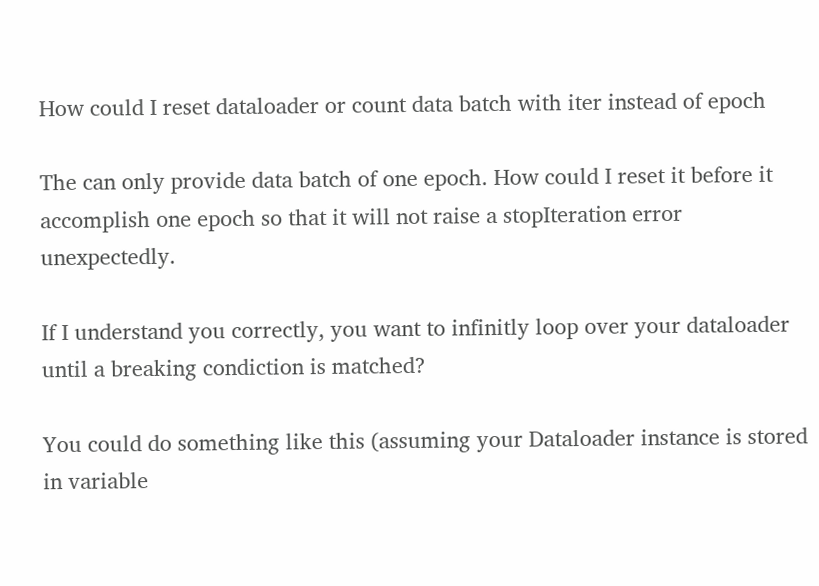How could I reset dataloader or count data batch with iter instead of epoch

The can only provide data batch of one epoch. How could I reset it before it accomplish one epoch so that it will not raise a stopIteration error unexpectedly.

If I understand you correctly, you want to infinitly loop over your dataloader until a breaking condiction is matched?

You could do something like this (assuming your Dataloader instance is stored in variable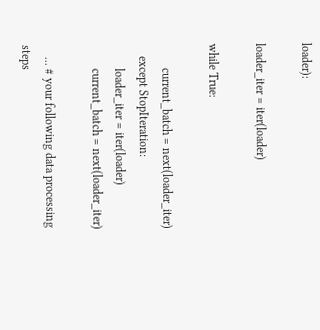loader):

loader_iter = iter(loader)

while True:

        current_batch = next(loader_iter)
    except StopIteration:
        loader_iter = iter(loader)
        current_batch = next(loader_iter)

    ... # your following data processing steps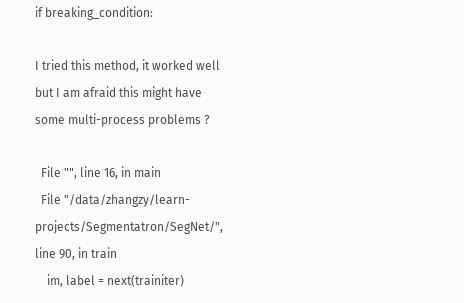if breaking_condition:

I tried this method, it worked well but I am afraid this might have some multi-process problems ?

  File "", line 16, in main
  File "/data/zhangzy/learn-projects/Segmentatron/SegNet/", line 90, in train
    im, label = next(trainiter)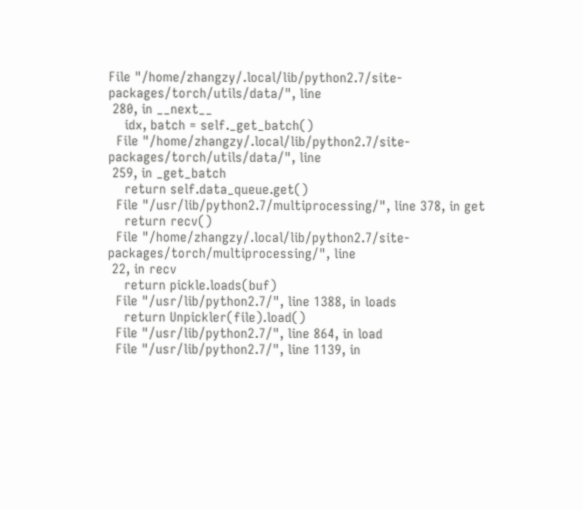File "/home/zhangzy/.local/lib/python2.7/site-packages/torch/utils/data/", line
 280, in __next__
    idx, batch = self._get_batch()
  File "/home/zhangzy/.local/lib/python2.7/site-packages/torch/utils/data/", line
 259, in _get_batch
    return self.data_queue.get()
  File "/usr/lib/python2.7/multiprocessing/", line 378, in get
    return recv()
  File "/home/zhangzy/.local/lib/python2.7/site-packages/torch/multiprocessing/", line
 22, in recv
    return pickle.loads(buf)
  File "/usr/lib/python2.7/", line 1388, in loads
    return Unpickler(file).load()
  File "/usr/lib/python2.7/", line 864, in load
  File "/usr/lib/python2.7/", line 1139, in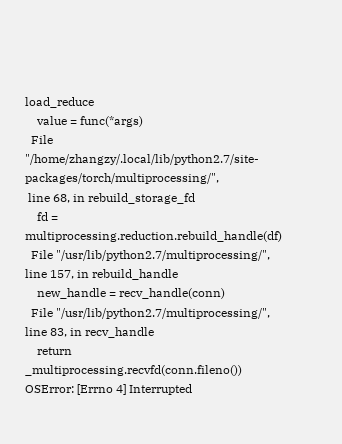load_reduce
    value = func(*args)
  File "/home/zhangzy/.local/lib/python2.7/site-packages/torch/multiprocessing/",
 line 68, in rebuild_storage_fd
    fd = multiprocessing.reduction.rebuild_handle(df)
  File "/usr/lib/python2.7/multiprocessing/", line 157, in rebuild_handle
    new_handle = recv_handle(conn)
  File "/usr/lib/python2.7/multiprocessing/", line 83, in recv_handle
    return _multiprocessing.recvfd(conn.fileno())
OSError: [Errno 4] Interrupted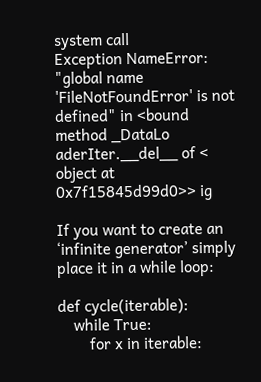system call
Exception NameError: "global name 'FileNotFoundError' is not defined" in <bound method _DataLo
aderIter.__del__ of < object at 0x7f15845d99d0>> ig

If you want to create an ‘infinite generator’ simply place it in a while loop:

def cycle(iterable):
    while True:
        for x in iterable: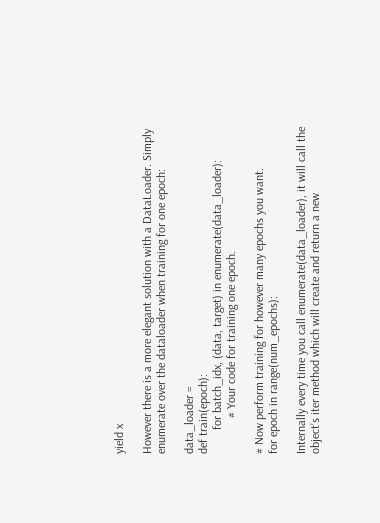yield x

However there is a more elegant solution with a DataLoader. Simply enumerate over the dataloader when training for one epoch:

data_loader =
def train(epoch):
        for batch_idx, (data, target) in enumerate(data_loader):
            # Your code for training one epoch.

# Now perform training for however many epochs you want.
for epoch in range(num_epochs):

Internally every time you call enumerate(data_loader), it will call the object’s iter method which will create and return a new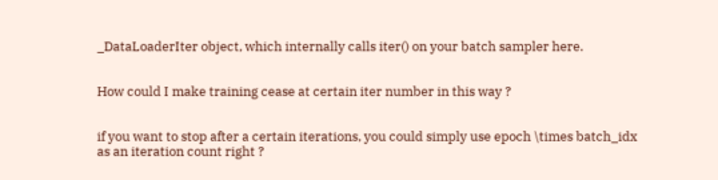_DataLoaderIter object, which internally calls iter() on your batch sampler here.


How could I make training cease at certain iter number in this way ?


if you want to stop after a certain iterations, you could simply use epoch \times batch_idx as an iteration count right ?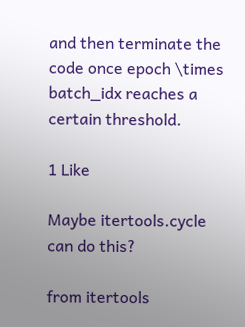and then terminate the code once epoch \times batch_idx reaches a certain threshold.

1 Like

Maybe itertools.cycle can do this?

from itertools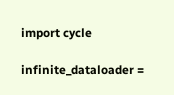import cycle

infinite_dataloader =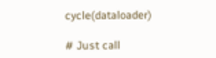cycle(dataloader)

# Just call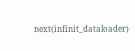next(infinit_dataloader)